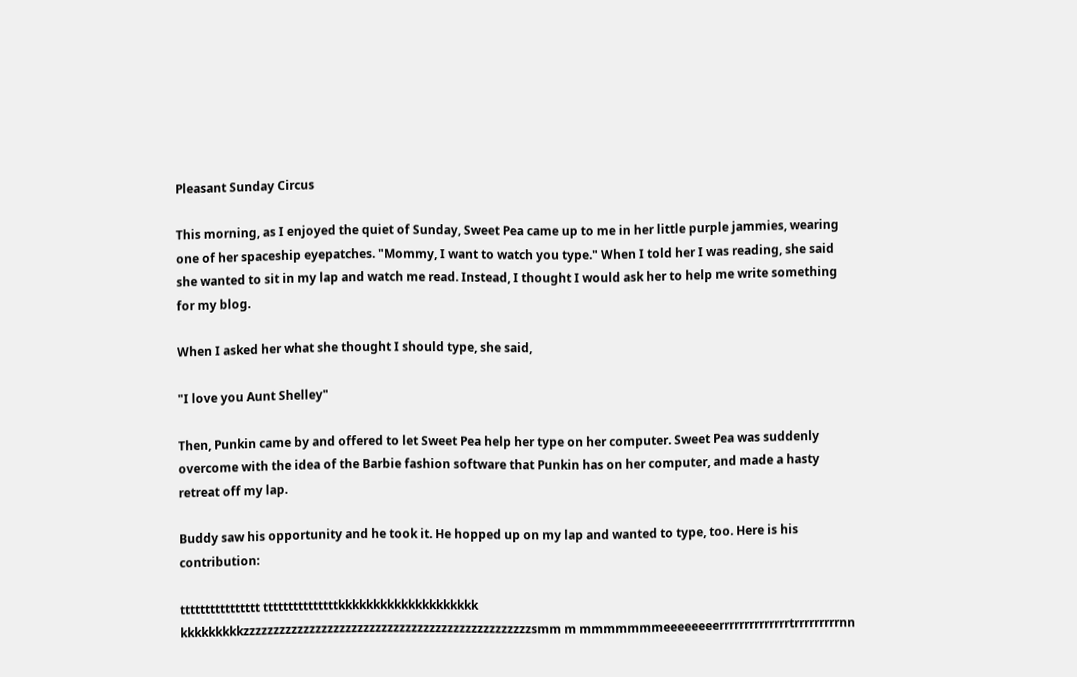Pleasant Sunday Circus

This morning, as I enjoyed the quiet of Sunday, Sweet Pea came up to me in her little purple jammies, wearing one of her spaceship eyepatches. "Mommy, I want to watch you type." When I told her I was reading, she said she wanted to sit in my lap and watch me read. Instead, I thought I would ask her to help me write something for my blog.

When I asked her what she thought I should type, she said,

"I love you Aunt Shelley"

Then, Punkin came by and offered to let Sweet Pea help her type on her computer. Sweet Pea was suddenly overcome with the idea of the Barbie fashion software that Punkin has on her computer, and made a hasty retreat off my lap.

Buddy saw his opportunity and he took it. He hopped up on my lap and wanted to type, too. Here is his contribution:

tttttttttttttttt tttttttttttttttkkkkkkkkkkkkkkkkkkkk
kkkkkkkkkzzzzzzzzzzzzzzzzzzzzzzzzzzzzzzzzzzzzzzzzzzzzzzzzsmm m mmmmmmmeeeeeeeerrrrrrrrrrrrrrtrrrrrrrrrnn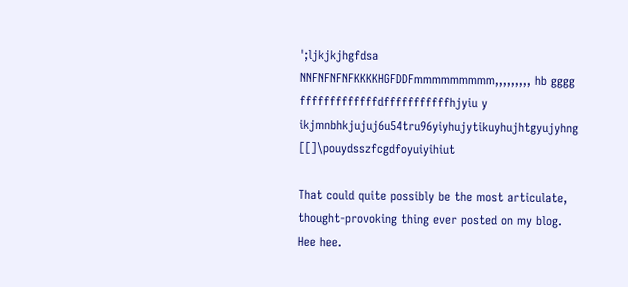';ljkjkjhgfdsa NNFNFNFNFKKKKHGFDDFmmmmmmmmm,,,,,,,,, hb gggg fffffffffffffdfffffffffffhjyiu y ikjmnbhkjujuj6u54tru96yiyhujytikuyhujhtgyujyhng [[]\pouydsszfcgdfoyuiyihiut

That could quite possibly be the most articulate, thought-provoking thing ever posted on my blog. Hee hee.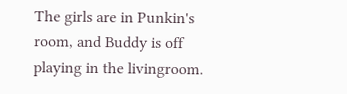The girls are in Punkin's room, and Buddy is off playing in the livingroom.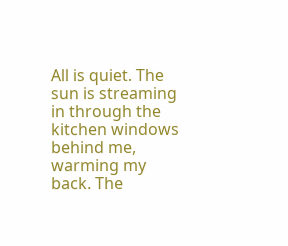All is quiet. The sun is streaming in through the kitchen windows behind me, warming my back. The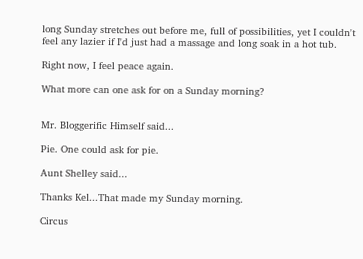long Sunday stretches out before me, full of possibilities, yet I couldn't feel any lazier if I'd just had a massage and long soak in a hot tub.

Right now, I feel peace again.

What more can one ask for on a Sunday morning?


Mr. Bloggerific Himself said...

Pie. One could ask for pie.

Aunt Shelley said...

Thanks Kel...That made my Sunday morning.

Circus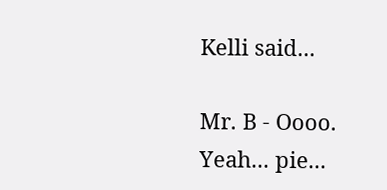Kelli said...

Mr. B - Oooo. Yeah... pie...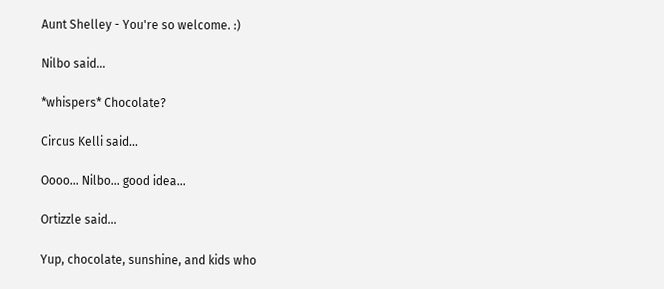Aunt Shelley - You're so welcome. :)

Nilbo said...

*whispers* Chocolate?

Circus Kelli said...

Oooo... Nilbo... good idea...

Ortizzle said...

Yup, chocolate, sunshine, and kids who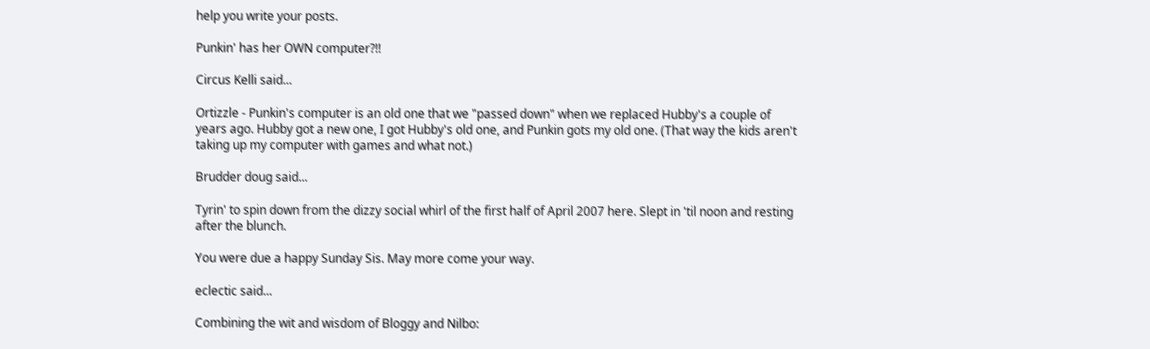help you write your posts.

Punkin' has her OWN computer?!!

Circus Kelli said...

Ortizzle - Punkin's computer is an old one that we "passed down" when we replaced Hubby's a couple of years ago. Hubby got a new one, I got Hubby's old one, and Punkin gots my old one. (That way the kids aren't taking up my computer with games and what not.)

Brudder doug said...

Tyrin' to spin down from the dizzy social whirl of the first half of April 2007 here. Slept in 'til noon and resting after the blunch.

You were due a happy Sunday Sis. May more come your way.

eclectic said...

Combining the wit and wisdom of Bloggy and Nilbo: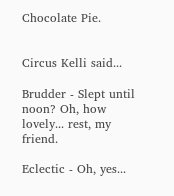Chocolate Pie.


Circus Kelli said...

Brudder - Slept until noon? Oh, how lovely... rest, my friend.

Eclectic - Oh, yes...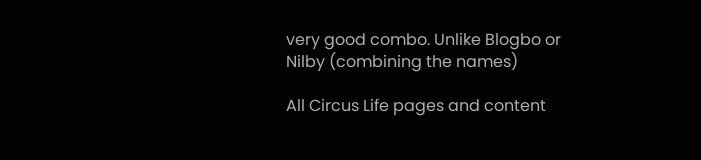very good combo. Unlike Blogbo or Nilby (combining the names)

All Circus Life pages and content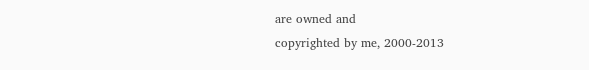are owned and
copyrighted by me, 2000-2013